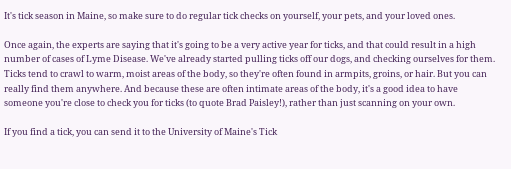It's tick season in Maine, so make sure to do regular tick checks on yourself, your pets, and your loved ones.

Once again, the experts are saying that it's going to be a very active year for ticks, and that could result in a high number of cases of Lyme Disease. We've already started pulling ticks off our dogs, and checking ourselves for them. Ticks tend to crawl to warm, moist areas of the body, so they're often found in armpits, groins, or hair. But you can really find them anywhere. And because these are often intimate areas of the body, it's a good idea to have someone you're close to check you for ticks (to quote Brad Paisley!), rather than just scanning on your own.

If you find a tick, you can send it to the University of Maine's Tick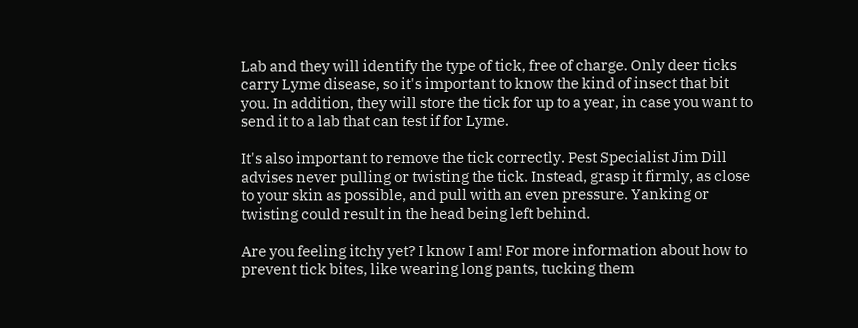Lab and they will identify the type of tick, free of charge. Only deer ticks carry Lyme disease, so it's important to know the kind of insect that bit you. In addition, they will store the tick for up to a year, in case you want to send it to a lab that can test if for Lyme.

It's also important to remove the tick correctly. Pest Specialist Jim Dill advises never pulling or twisting the tick. Instead, grasp it firmly, as close to your skin as possible, and pull with an even pressure. Yanking or twisting could result in the head being left behind.

Are you feeling itchy yet? I know I am! For more information about how to prevent tick bites, like wearing long pants, tucking them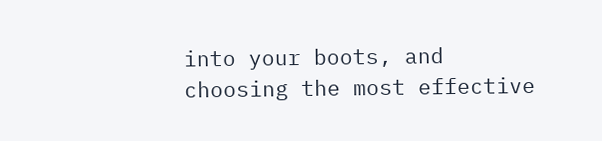into your boots, and choosing the most effective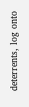deterrents, log onto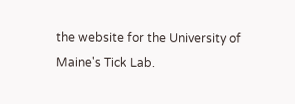the website for the University of Maine's Tick Lab.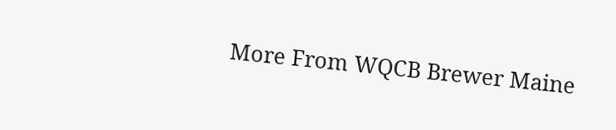More From WQCB Brewer Maine